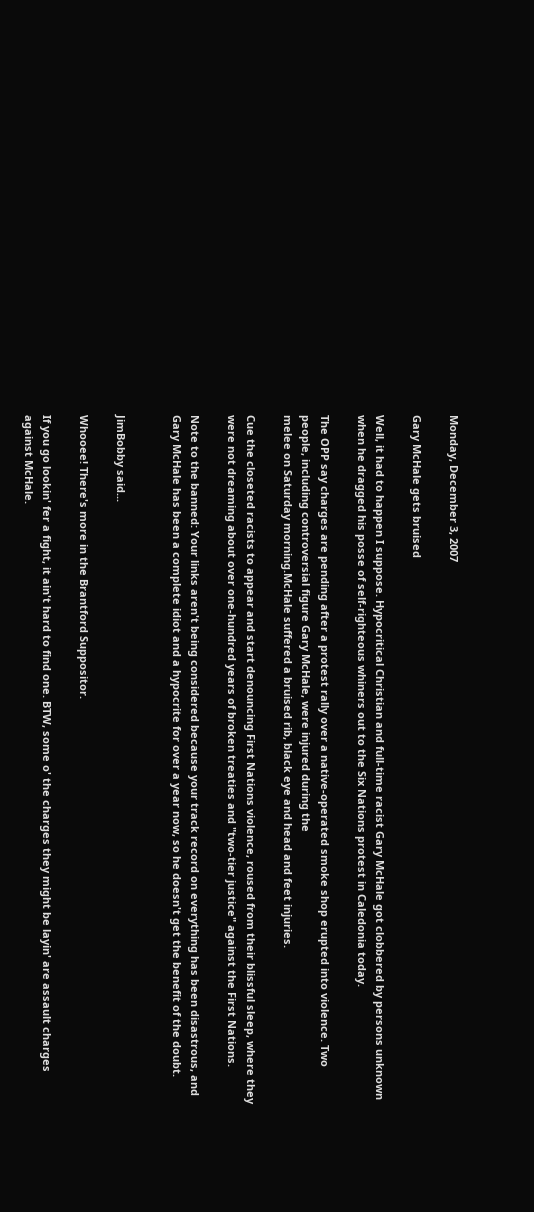Monday, December 3, 2007

Gary McHale gets bruised

Well, it had to happen I suppose. Hypocritical Christian and full-time racist Gary McHale got clobbered by persons unknown when he dragged his posse of self-righteous whiners out to the Six Nations protest in Caledonia today.

The OPP say charges are pending after a protest rally over a native-operated smoke shop erupted into violence. Two people, including controversial figure Gary McHale, were injured during the
melee on Saturday morning.McHale suffered a bruised rib, black eye and head and feet injuries.

Cue the closeted racists to appear and start denouncing First Nations violence, roused from their blissful sleep, where they were not dreaming about over one-hundred years of broken treaties and "two-tier justice" against the First Nations.

Note to the banned: Your links aren't being considered because your track record on everything has been disastrous, and Gary McHale has been a complete idiot and a hypocrite for over a year now, so he doesn't get the benefit of the doubt.


JimBobby said...

Whooee! There's more in the Brantford Suppositor.

If you go lookin' fer a fight, it ain't hard to find one. BTW, some o' the charges they might be layin' are assault charges against McHale.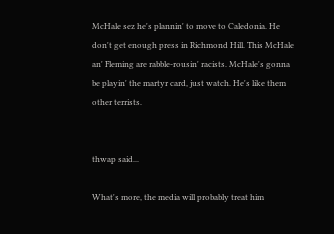McHale sez he's plannin' to move to Caledonia. He don't get enough press in Richmond Hill. This McHale an' Fleming are rabble-rousin' racists. McHale's gonna be playin' the martyr card, just watch. He's like them other terrists.


thwap said...

What's more, the media will probably treat him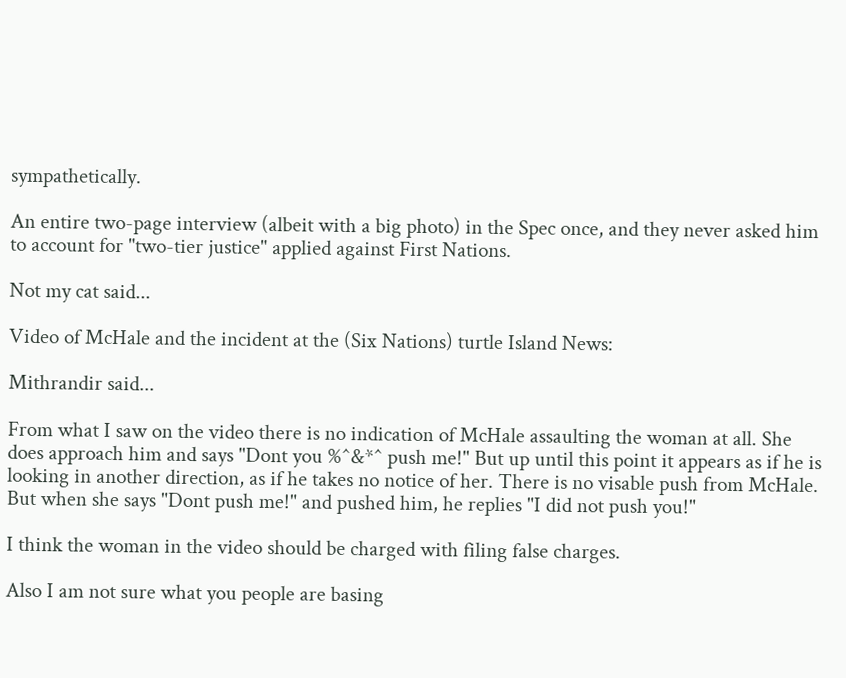sympathetically.

An entire two-page interview (albeit with a big photo) in the Spec once, and they never asked him to account for "two-tier justice" applied against First Nations.

Not my cat said...

Video of McHale and the incident at the (Six Nations) turtle Island News:

Mithrandir said...

From what I saw on the video there is no indication of McHale assaulting the woman at all. She does approach him and says "Dont you %^&*^ push me!" But up until this point it appears as if he is looking in another direction, as if he takes no notice of her. There is no visable push from McHale. But when she says "Dont push me!" and pushed him, he replies "I did not push you!"

I think the woman in the video should be charged with filing false charges.

Also I am not sure what you people are basing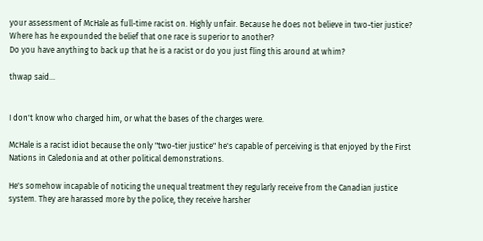your assessment of McHale as full-time racist on. Highly unfair. Because he does not believe in two-tier justice? Where has he expounded the belief that one race is superior to another?
Do you have anything to back up that he is a racist or do you just fling this around at whim?

thwap said...


I don't know who charged him, or what the bases of the charges were.

McHale is a racist idiot because the only "two-tier justice" he's capable of perceiving is that enjoyed by the First Nations in Caledonia and at other political demonstrations.

He's somehow incapable of noticing the unequal treatment they regularly receive from the Canadian justice system. They are harassed more by the police, they receive harsher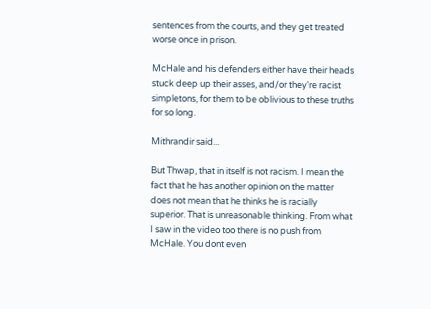sentences from the courts, and they get treated worse once in prison.

McHale and his defenders either have their heads stuck deep up their asses, and/or they're racist simpletons, for them to be oblivious to these truths for so long.

Mithrandir said...

But Thwap, that in itself is not racism. I mean the fact that he has another opinion on the matter does not mean that he thinks he is racially superior. That is unreasonable thinking. From what I saw in the video too there is no push from McHale. You dont even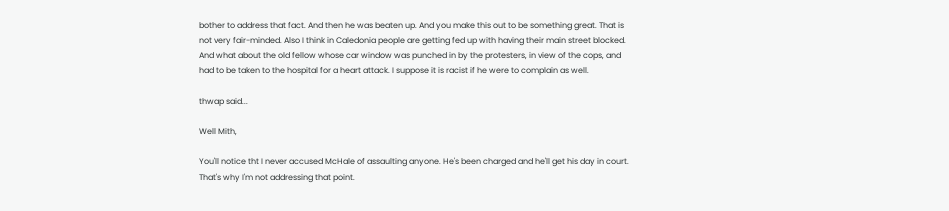bother to address that fact. And then he was beaten up. And you make this out to be something great. That is not very fair-minded. Also I think in Caledonia people are getting fed up with having their main street blocked. And what about the old fellow whose car window was punched in by the protesters, in view of the cops, and had to be taken to the hospital for a heart attack. I suppose it is racist if he were to complain as well.

thwap said...

Well Mith,

You'll notice tht I never accused McHale of assaulting anyone. He's been charged and he'll get his day in court. That's why I'm not addressing that point.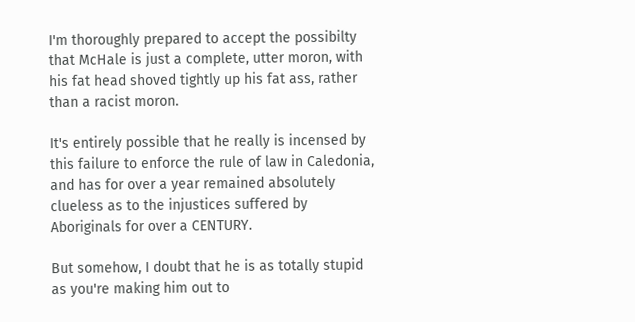I'm thoroughly prepared to accept the possibilty that McHale is just a complete, utter moron, with his fat head shoved tightly up his fat ass, rather than a racist moron.

It's entirely possible that he really is incensed by this failure to enforce the rule of law in Caledonia, and has for over a year remained absolutely clueless as to the injustices suffered by Aboriginals for over a CENTURY.

But somehow, I doubt that he is as totally stupid as you're making him out to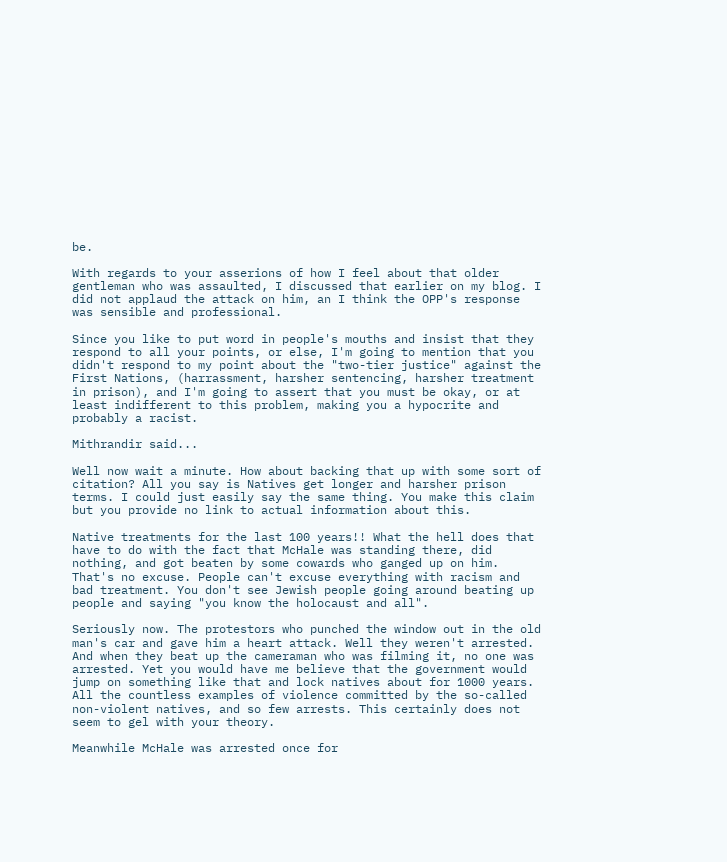be.

With regards to your asserions of how I feel about that older gentleman who was assaulted, I discussed that earlier on my blog. I did not applaud the attack on him, an I think the OPP's response was sensible and professional.

Since you like to put word in people's mouths and insist that they respond to all your points, or else, I'm going to mention that you didn't respond to my point about the "two-tier justice" against the First Nations, (harrassment, harsher sentencing, harsher treatment in prison), and I'm going to assert that you must be okay, or at least indifferent to this problem, making you a hypocrite and probably a racist.

Mithrandir said...

Well now wait a minute. How about backing that up with some sort of citation? All you say is Natives get longer and harsher prison terms. I could just easily say the same thing. You make this claim but you provide no link to actual information about this.

Native treatments for the last 100 years!! What the hell does that have to do with the fact that McHale was standing there, did nothing, and got beaten by some cowards who ganged up on him. That's no excuse. People can't excuse everything with racism and bad treatment. You don't see Jewish people going around beating up people and saying "you know the holocaust and all".

Seriously now. The protestors who punched the window out in the old man's car and gave him a heart attack. Well they weren't arrested. And when they beat up the cameraman who was filming it, no one was arrested. Yet you would have me believe that the government would jump on something like that and lock natives about for 1000 years. All the countless examples of violence committed by the so-called non-violent natives, and so few arrests. This certainly does not seem to gel with your theory.

Meanwhile McHale was arrested once for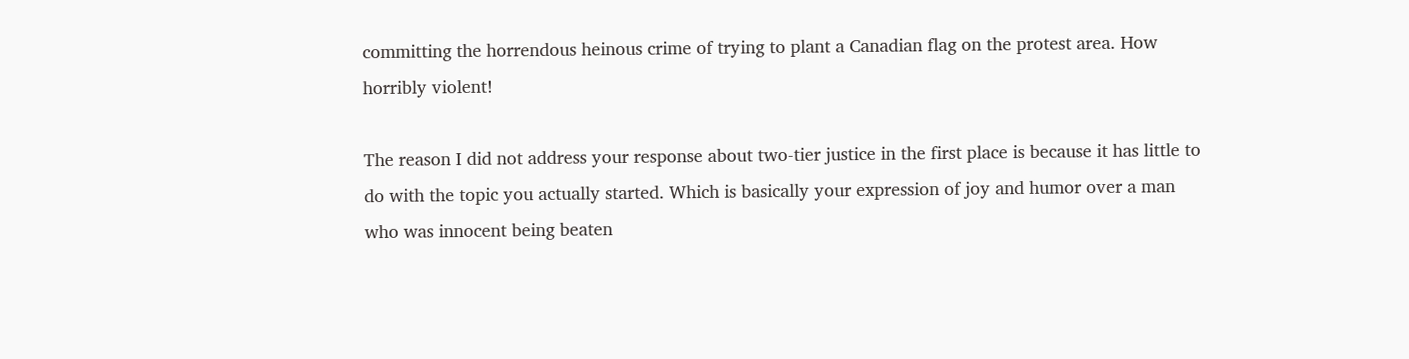committing the horrendous heinous crime of trying to plant a Canadian flag on the protest area. How horribly violent!

The reason I did not address your response about two-tier justice in the first place is because it has little to do with the topic you actually started. Which is basically your expression of joy and humor over a man who was innocent being beaten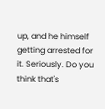up, and he himself getting arrested for it. Seriously. Do you think that's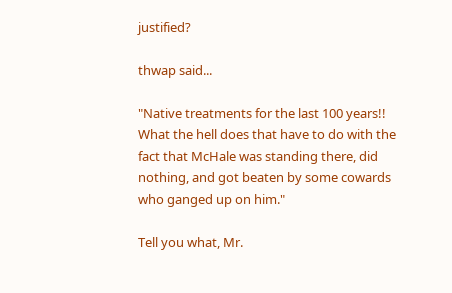justified?

thwap said...

"Native treatments for the last 100 years!! What the hell does that have to do with the fact that McHale was standing there, did nothing, and got beaten by some cowards who ganged up on him."

Tell you what, Mr.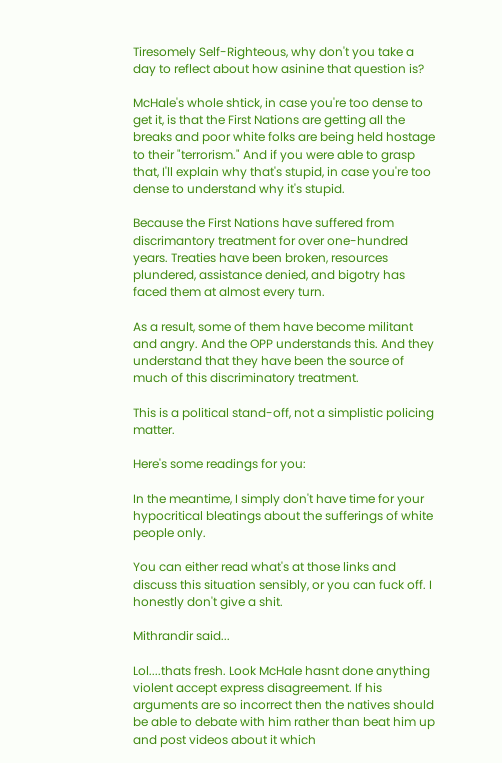Tiresomely Self-Righteous, why don't you take a day to reflect about how asinine that question is?

McHale's whole shtick, in case you're too dense to get it, is that the First Nations are getting all the breaks and poor white folks are being held hostage to their "terrorism." And if you were able to grasp that, I'll explain why that's stupid, in case you're too dense to understand why it's stupid.

Because the First Nations have suffered from discrimantory treatment for over one-hundred years. Treaties have been broken, resources plundered, assistance denied, and bigotry has faced them at almost every turn.

As a result, some of them have become militant and angry. And the OPP understands this. And they understand that they have been the source of much of this discriminatory treatment.

This is a political stand-off, not a simplistic policing matter.

Here's some readings for you:

In the meantime, I simply don't have time for your hypocritical bleatings about the sufferings of white people only.

You can either read what's at those links and discuss this situation sensibly, or you can fuck off. I honestly don't give a shit.

Mithrandir said...

Lol....thats fresh. Look McHale hasnt done anything violent accept express disagreement. If his arguments are so incorrect then the natives should be able to debate with him rather than beat him up and post videos about it which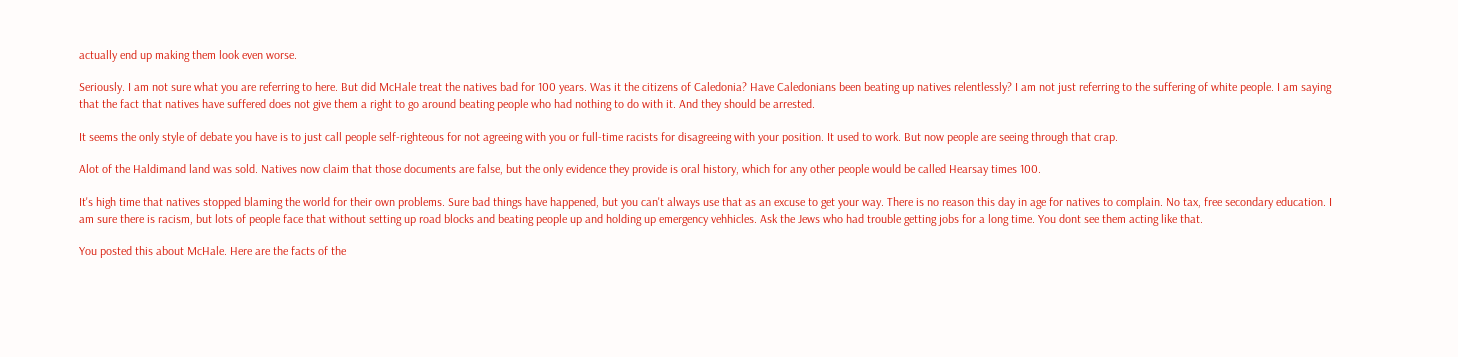actually end up making them look even worse.

Seriously. I am not sure what you are referring to here. But did McHale treat the natives bad for 100 years. Was it the citizens of Caledonia? Have Caledonians been beating up natives relentlessly? I am not just referring to the suffering of white people. I am saying that the fact that natives have suffered does not give them a right to go around beating people who had nothing to do with it. And they should be arrested.

It seems the only style of debate you have is to just call people self-righteous for not agreeing with you or full-time racists for disagreeing with your position. It used to work. But now people are seeing through that crap.

Alot of the Haldimand land was sold. Natives now claim that those documents are false, but the only evidence they provide is oral history, which for any other people would be called Hearsay times 100.

It's high time that natives stopped blaming the world for their own problems. Sure bad things have happened, but you can't always use that as an excuse to get your way. There is no reason this day in age for natives to complain. No tax, free secondary education. I am sure there is racism, but lots of people face that without setting up road blocks and beating people up and holding up emergency vehhicles. Ask the Jews who had trouble getting jobs for a long time. You dont see them acting like that.

You posted this about McHale. Here are the facts of the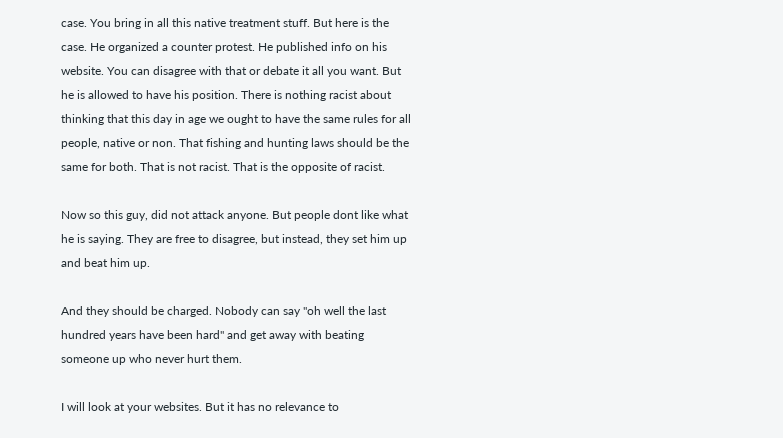case. You bring in all this native treatment stuff. But here is the case. He organized a counter protest. He published info on his website. You can disagree with that or debate it all you want. But he is allowed to have his position. There is nothing racist about thinking that this day in age we ought to have the same rules for all people, native or non. That fishing and hunting laws should be the same for both. That is not racist. That is the opposite of racist.

Now so this guy, did not attack anyone. But people dont like what he is saying. They are free to disagree, but instead, they set him up and beat him up.

And they should be charged. Nobody can say "oh well the last hundred years have been hard" and get away with beating someone up who never hurt them.

I will look at your websites. But it has no relevance to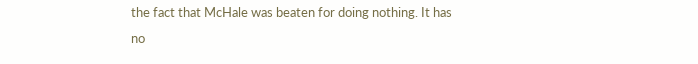the fact that McHale was beaten for doing nothing. It has no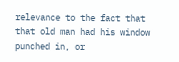relevance to the fact that that old man had his window punched in, or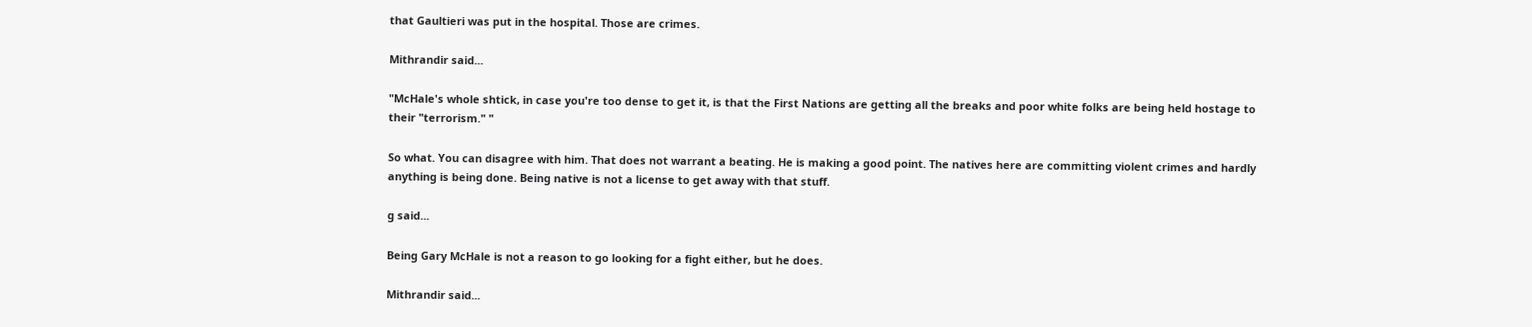that Gaultieri was put in the hospital. Those are crimes.

Mithrandir said...

"McHale's whole shtick, in case you're too dense to get it, is that the First Nations are getting all the breaks and poor white folks are being held hostage to their "terrorism." "

So what. You can disagree with him. That does not warrant a beating. He is making a good point. The natives here are committing violent crimes and hardly anything is being done. Being native is not a license to get away with that stuff.

g said...

Being Gary McHale is not a reason to go looking for a fight either, but he does.

Mithrandir said...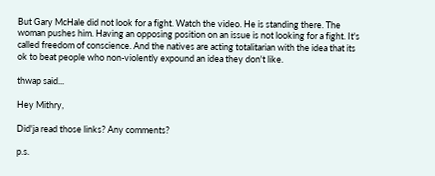But Gary McHale did not look for a fight. Watch the video. He is standing there. The woman pushes him. Having an opposing position on an issue is not looking for a fight. It's called freedom of conscience. And the natives are acting totalitarian with the idea that its ok to beat people who non-violently expound an idea they don't like.

thwap said...

Hey Mithry,

Did'ja read those links? Any comments?

p.s.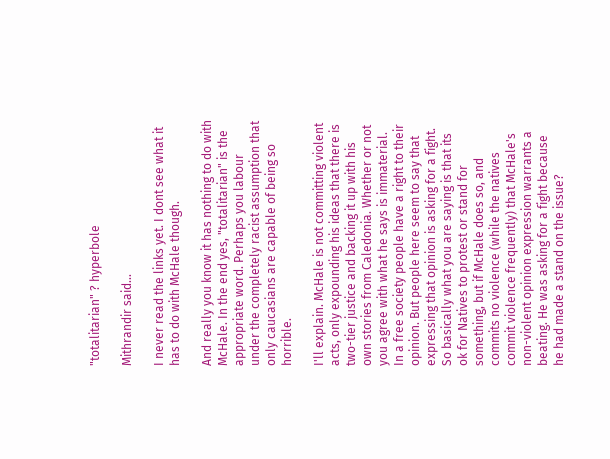"totalitarian" ? hyperbole

Mithrandir said...

I never read the links yet. I dont see what it has to do with McHale though.

And really you know it has nothing to do with McHale. In the end yes, "totalitarian" is the appropriate word. Perhaps you labour under the completely racist assumption that only caucasians are capable of being so horrible.

I'll explain. McHale is not committing violent acts, only expounding his ideas that there is two-tier justice and backing it up with his own stories from Caledonia. Whether or not you agree with what he says is immaterial. In a free society people have a right to their opinion. But people here seem to say that expressing that opinion is asking for a fight. So basically what you are saying is that its ok for Natives to protest or stand for something, but if McHale does so, and commits no violence (while the natives commit violence frequently) that McHale's non-violent opinion expression warrants a beating. He was asking for a fight because he had made a stand on the issue?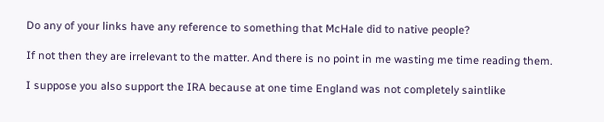Do any of your links have any reference to something that McHale did to native people?

If not then they are irrelevant to the matter. And there is no point in me wasting me time reading them.

I suppose you also support the IRA because at one time England was not completely saintlike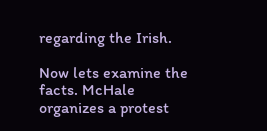regarding the Irish.

Now lets examine the facts. McHale organizes a protest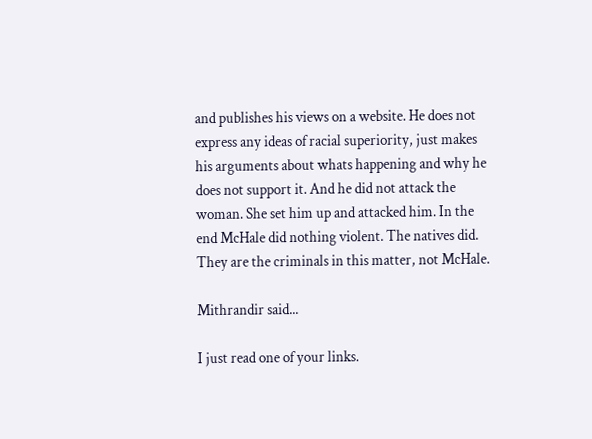and publishes his views on a website. He does not express any ideas of racial superiority, just makes his arguments about whats happening and why he does not support it. And he did not attack the woman. She set him up and attacked him. In the end McHale did nothing violent. The natives did. They are the criminals in this matter, not McHale.

Mithrandir said...

I just read one of your links.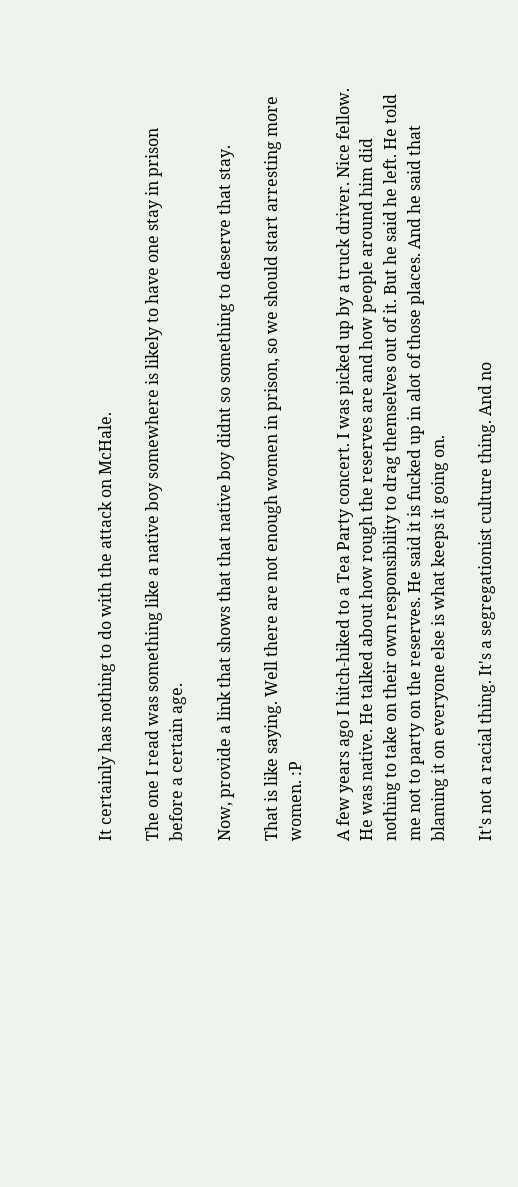It certainly has nothing to do with the attack on McHale.

The one I read was something like a native boy somewhere is likely to have one stay in prison before a certain age.

Now, provide a link that shows that that native boy didnt so something to deserve that stay.

That is like saying. Well there are not enough women in prison, so we should start arresting more women. :P

A few years ago I hitch-hiked to a Tea Party concert. I was picked up by a truck driver. Nice fellow. He was native. He talked about how rough the reserves are and how people around him did nothing to take on their own responsibility to drag themselves out of it. But he said he left. He told me not to party on the reserves. He said it is fucked up in alot of those places. And he said that blaming it on everyone else is what keeps it going on.

It's not a racial thing. It's a segregationist culture thing. And no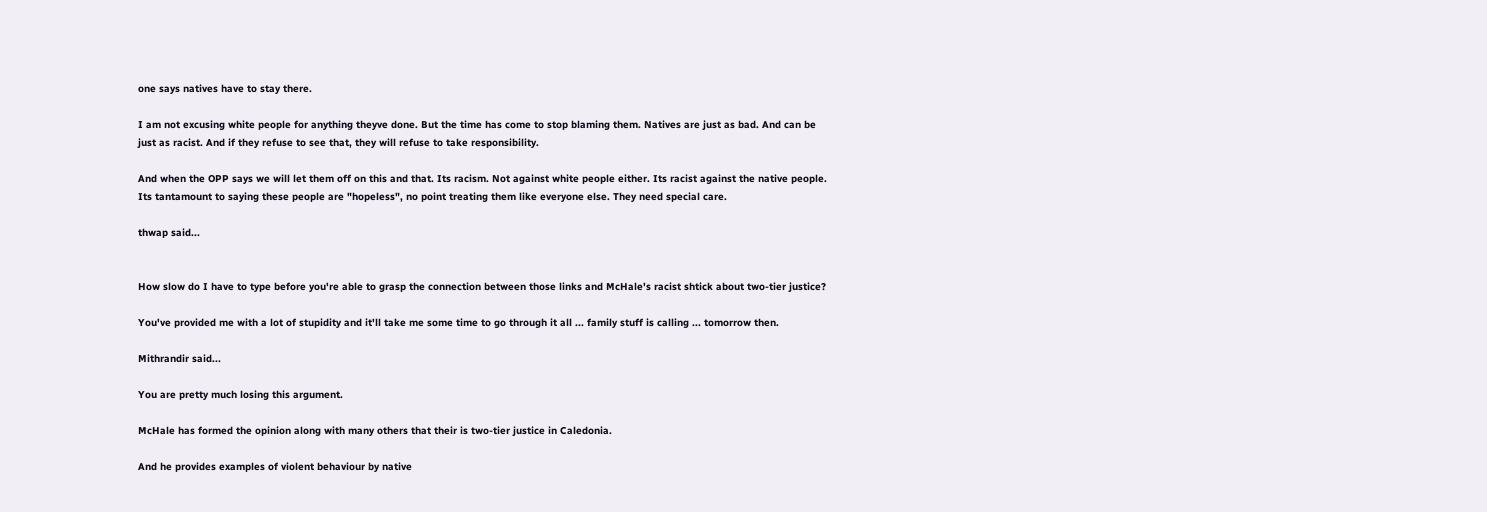one says natives have to stay there.

I am not excusing white people for anything theyve done. But the time has come to stop blaming them. Natives are just as bad. And can be just as racist. And if they refuse to see that, they will refuse to take responsibility.

And when the OPP says we will let them off on this and that. Its racism. Not against white people either. Its racist against the native people. Its tantamount to saying these people are "hopeless", no point treating them like everyone else. They need special care.

thwap said...


How slow do I have to type before you're able to grasp the connection between those links and McHale's racist shtick about two-tier justice?

You've provided me with a lot of stupidity and it'll take me some time to go through it all ... family stuff is calling ... tomorrow then.

Mithrandir said...

You are pretty much losing this argument.

McHale has formed the opinion along with many others that their is two-tier justice in Caledonia.

And he provides examples of violent behaviour by native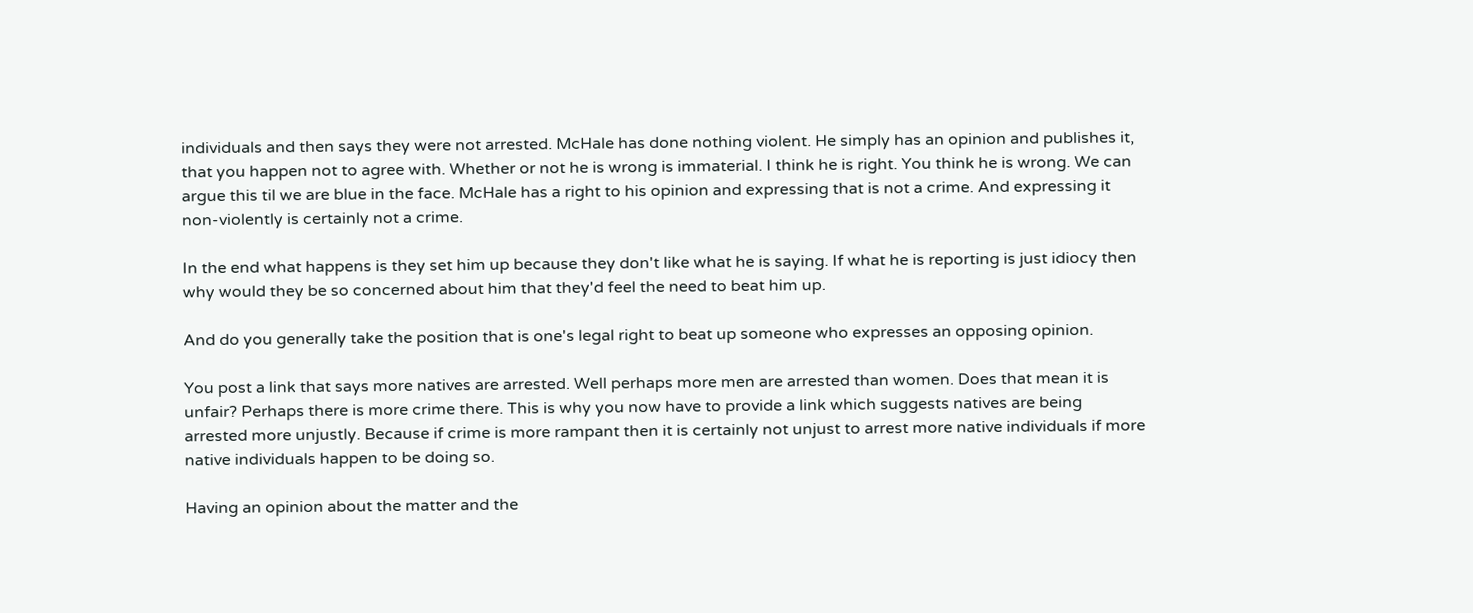individuals and then says they were not arrested. McHale has done nothing violent. He simply has an opinion and publishes it, that you happen not to agree with. Whether or not he is wrong is immaterial. I think he is right. You think he is wrong. We can argue this til we are blue in the face. McHale has a right to his opinion and expressing that is not a crime. And expressing it non-violently is certainly not a crime.

In the end what happens is they set him up because they don't like what he is saying. If what he is reporting is just idiocy then why would they be so concerned about him that they'd feel the need to beat him up.

And do you generally take the position that is one's legal right to beat up someone who expresses an opposing opinion.

You post a link that says more natives are arrested. Well perhaps more men are arrested than women. Does that mean it is unfair? Perhaps there is more crime there. This is why you now have to provide a link which suggests natives are being arrested more unjustly. Because if crime is more rampant then it is certainly not unjust to arrest more native individuals if more native individuals happen to be doing so.

Having an opinion about the matter and the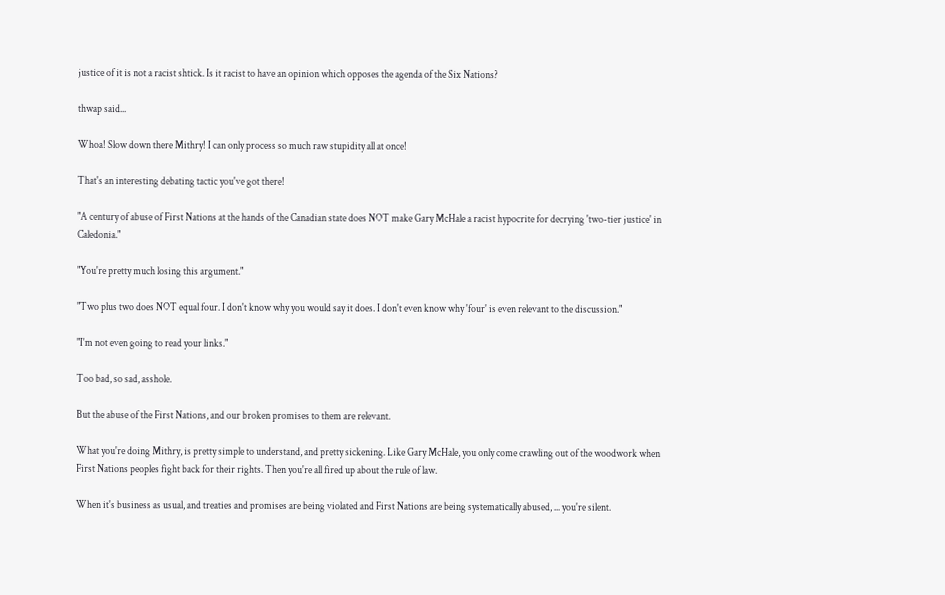justice of it is not a racist shtick. Is it racist to have an opinion which opposes the agenda of the Six Nations?

thwap said...

Whoa! Slow down there Mithry! I can only process so much raw stupidity all at once!

That's an interesting debating tactic you've got there!

"A century of abuse of First Nations at the hands of the Canadian state does NOT make Gary McHale a racist hypocrite for decrying 'two-tier justice' in Caledonia."

"You're pretty much losing this argument."

"Two plus two does NOT equal four. I don't know why you would say it does. I don't even know why 'four' is even relevant to the discussion."

"I'm not even going to read your links."

Too bad, so sad, asshole.

But the abuse of the First Nations, and our broken promises to them are relevant.

What you're doing Mithry, is pretty simple to understand, and pretty sickening. Like Gary McHale, you only come crawling out of the woodwork when First Nations peoples fight back for their rights. Then you're all fired up about the rule of law.

When it's business as usual, and treaties and promises are being violated and First Nations are being systematically abused, ... you're silent.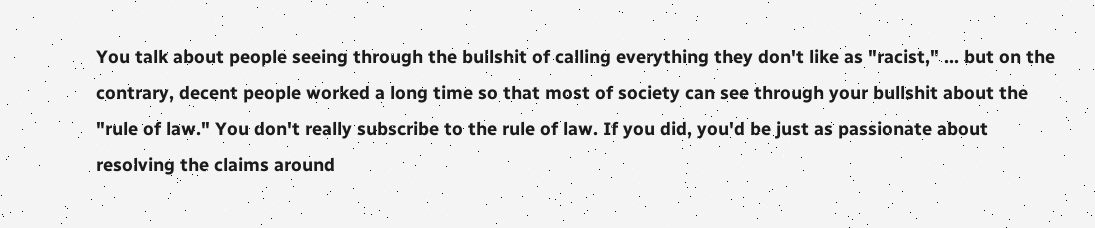You talk about people seeing through the bullshit of calling everything they don't like as "racist," ... but on the contrary, decent people worked a long time so that most of society can see through your bullshit about the "rule of law." You don't really subscribe to the rule of law. If you did, you'd be just as passionate about resolving the claims around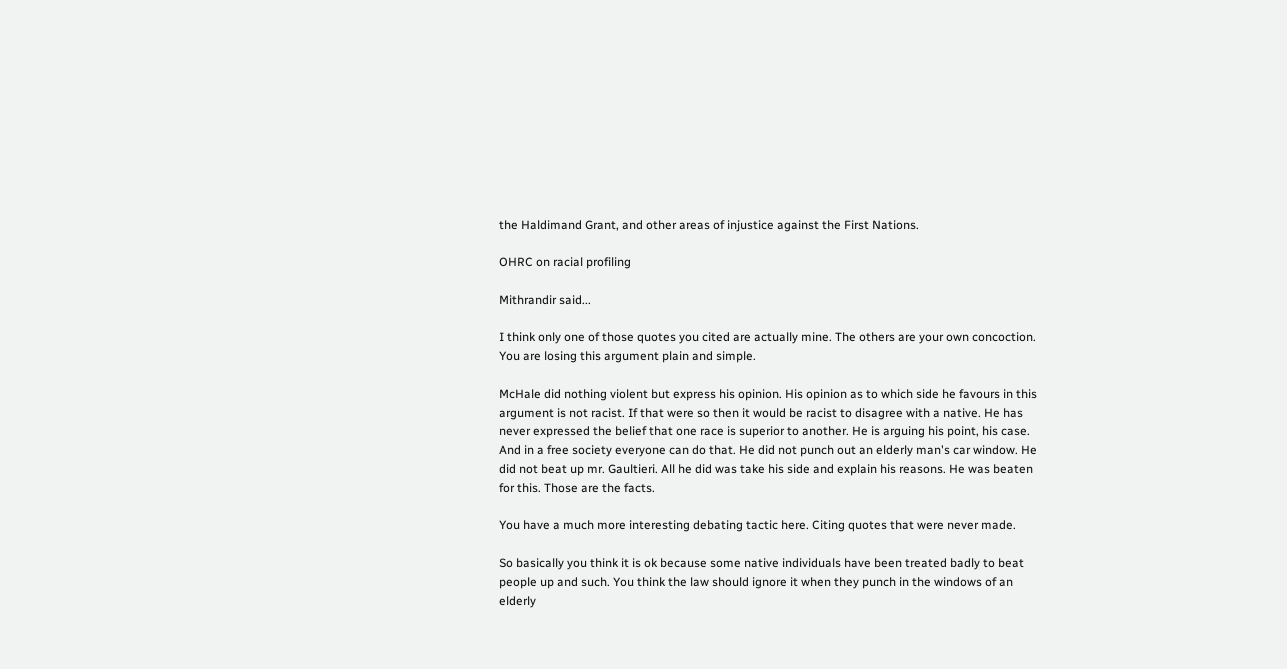the Haldimand Grant, and other areas of injustice against the First Nations.

OHRC on racial profiling

Mithrandir said...

I think only one of those quotes you cited are actually mine. The others are your own concoction. You are losing this argument plain and simple.

McHale did nothing violent but express his opinion. His opinion as to which side he favours in this argument is not racist. If that were so then it would be racist to disagree with a native. He has never expressed the belief that one race is superior to another. He is arguing his point, his case. And in a free society everyone can do that. He did not punch out an elderly man's car window. He did not beat up mr. Gaultieri. All he did was take his side and explain his reasons. He was beaten for this. Those are the facts.

You have a much more interesting debating tactic here. Citing quotes that were never made.

So basically you think it is ok because some native individuals have been treated badly to beat people up and such. You think the law should ignore it when they punch in the windows of an elderly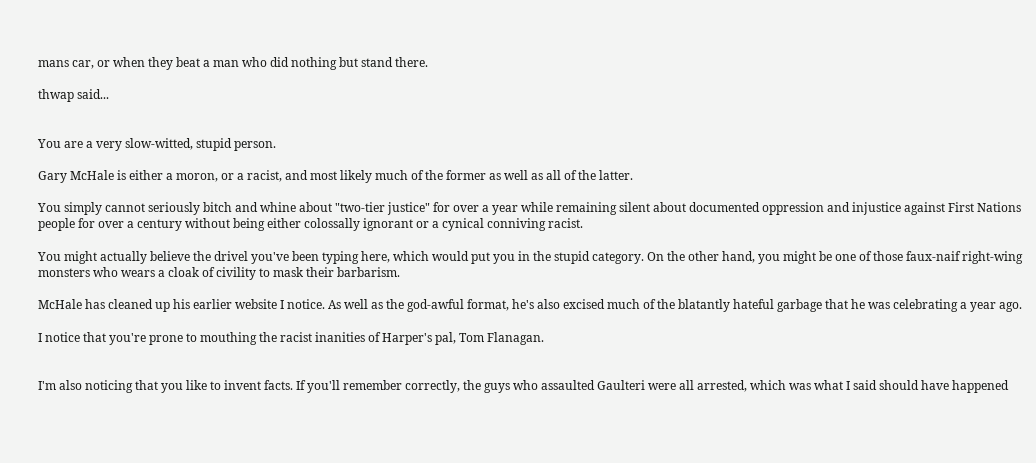mans car, or when they beat a man who did nothing but stand there.

thwap said...


You are a very slow-witted, stupid person.

Gary McHale is either a moron, or a racist, and most likely much of the former as well as all of the latter.

You simply cannot seriously bitch and whine about "two-tier justice" for over a year while remaining silent about documented oppression and injustice against First Nations people for over a century without being either colossally ignorant or a cynical conniving racist.

You might actually believe the drivel you've been typing here, which would put you in the stupid category. On the other hand, you might be one of those faux-naif right-wing monsters who wears a cloak of civility to mask their barbarism.

McHale has cleaned up his earlier website I notice. As well as the god-awful format, he's also excised much of the blatantly hateful garbage that he was celebrating a year ago.

I notice that you're prone to mouthing the racist inanities of Harper's pal, Tom Flanagan.


I'm also noticing that you like to invent facts. If you'll remember correctly, the guys who assaulted Gaulteri were all arrested, which was what I said should have happened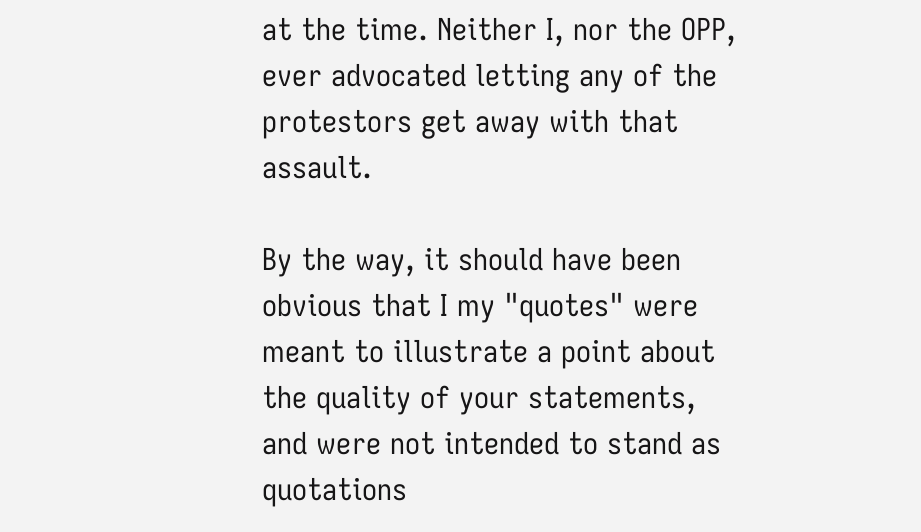at the time. Neither I, nor the OPP, ever advocated letting any of the protestors get away with that assault.

By the way, it should have been obvious that I my "quotes" were meant to illustrate a point about the quality of your statements, and were not intended to stand as quotations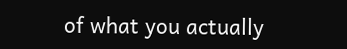of what you actually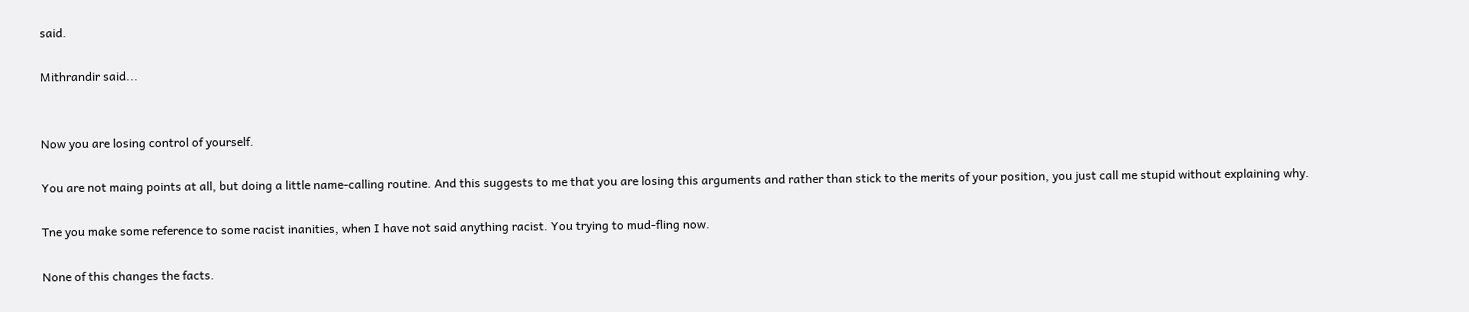said.

Mithrandir said...


Now you are losing control of yourself.

You are not maing points at all, but doing a little name-calling routine. And this suggests to me that you are losing this arguments and rather than stick to the merits of your position, you just call me stupid without explaining why.

Tne you make some reference to some racist inanities, when I have not said anything racist. You trying to mud-fling now.

None of this changes the facts.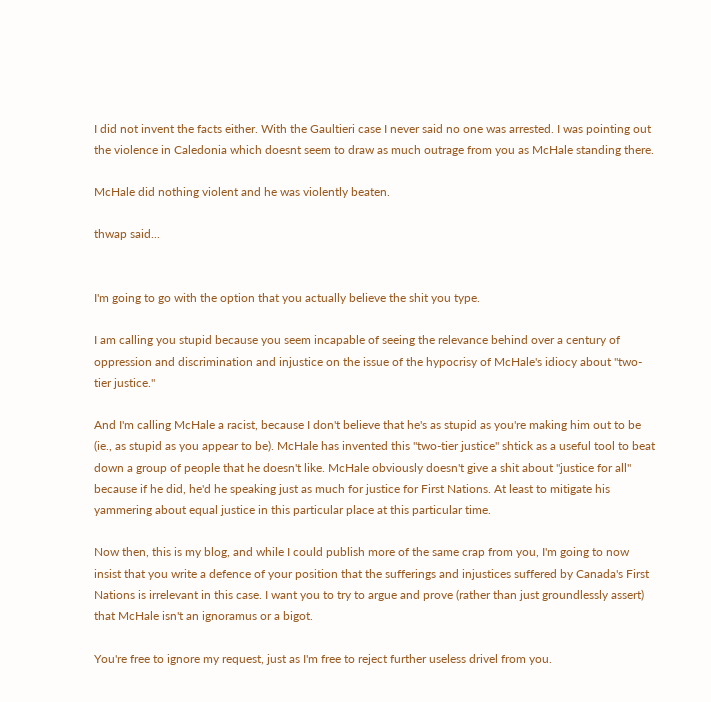I did not invent the facts either. With the Gaultieri case I never said no one was arrested. I was pointing out the violence in Caledonia which doesnt seem to draw as much outrage from you as McHale standing there.

McHale did nothing violent and he was violently beaten.

thwap said...


I'm going to go with the option that you actually believe the shit you type.

I am calling you stupid because you seem incapable of seeing the relevance behind over a century of oppression and discrimination and injustice on the issue of the hypocrisy of McHale's idiocy about "two-tier justice."

And I'm calling McHale a racist, because I don't believe that he's as stupid as you're making him out to be (ie., as stupid as you appear to be). McHale has invented this "two-tier justice" shtick as a useful tool to beat down a group of people that he doesn't like. McHale obviously doesn't give a shit about "justice for all" because if he did, he'd he speaking just as much for justice for First Nations. At least to mitigate his yammering about equal justice in this particular place at this particular time.

Now then, this is my blog, and while I could publish more of the same crap from you, I'm going to now insist that you write a defence of your position that the sufferings and injustices suffered by Canada's First Nations is irrelevant in this case. I want you to try to argue and prove (rather than just groundlessly assert) that McHale isn't an ignoramus or a bigot.

You're free to ignore my request, just as I'm free to reject further useless drivel from you.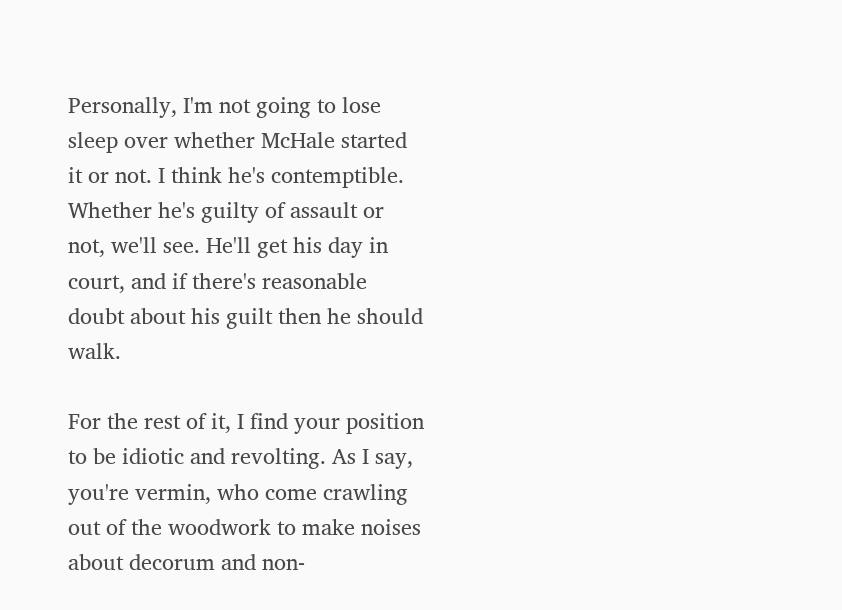Personally, I'm not going to lose sleep over whether McHale started it or not. I think he's contemptible. Whether he's guilty of assault or not, we'll see. He'll get his day in court, and if there's reasonable doubt about his guilt then he should walk.

For the rest of it, I find your position to be idiotic and revolting. As I say, you're vermin, who come crawling out of the woodwork to make noises about decorum and non-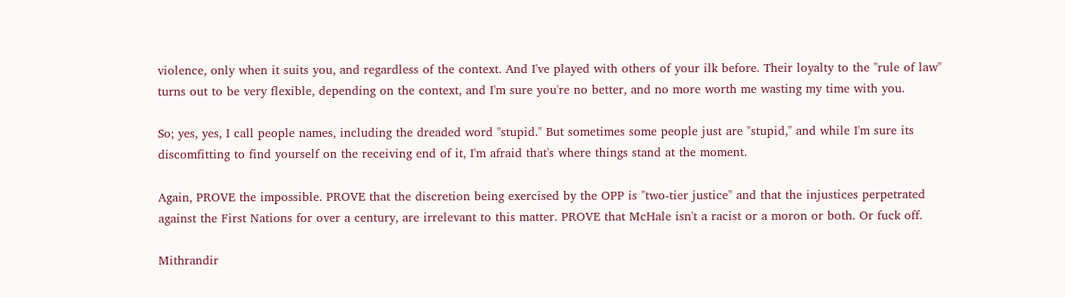violence, only when it suits you, and regardless of the context. And I've played with others of your ilk before. Their loyalty to the "rule of law" turns out to be very flexible, depending on the context, and I'm sure you're no better, and no more worth me wasting my time with you.

So; yes, yes, I call people names, including the dreaded word "stupid." But sometimes some people just are "stupid," and while I'm sure its discomfitting to find yourself on the receiving end of it, I'm afraid that's where things stand at the moment.

Again, PROVE the impossible. PROVE that the discretion being exercised by the OPP is "two-tier justice" and that the injustices perpetrated against the First Nations for over a century, are irrelevant to this matter. PROVE that McHale isn't a racist or a moron or both. Or fuck off.

Mithrandir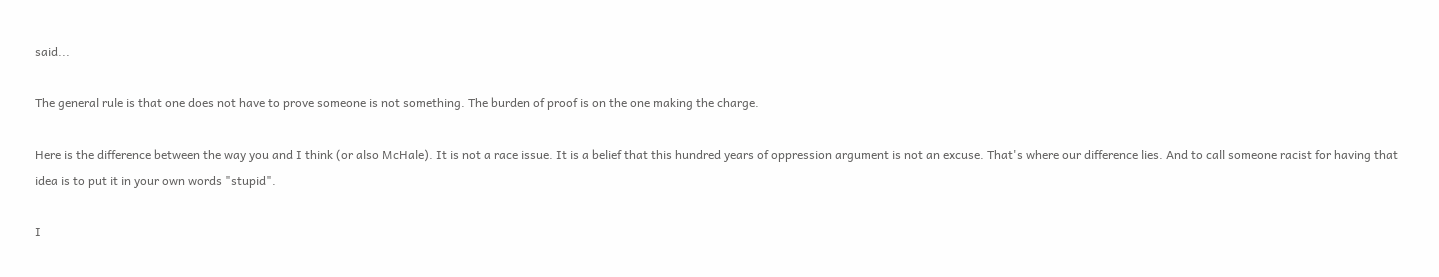said...

The general rule is that one does not have to prove someone is not something. The burden of proof is on the one making the charge.

Here is the difference between the way you and I think (or also McHale). It is not a race issue. It is a belief that this hundred years of oppression argument is not an excuse. That's where our difference lies. And to call someone racist for having that idea is to put it in your own words "stupid".

I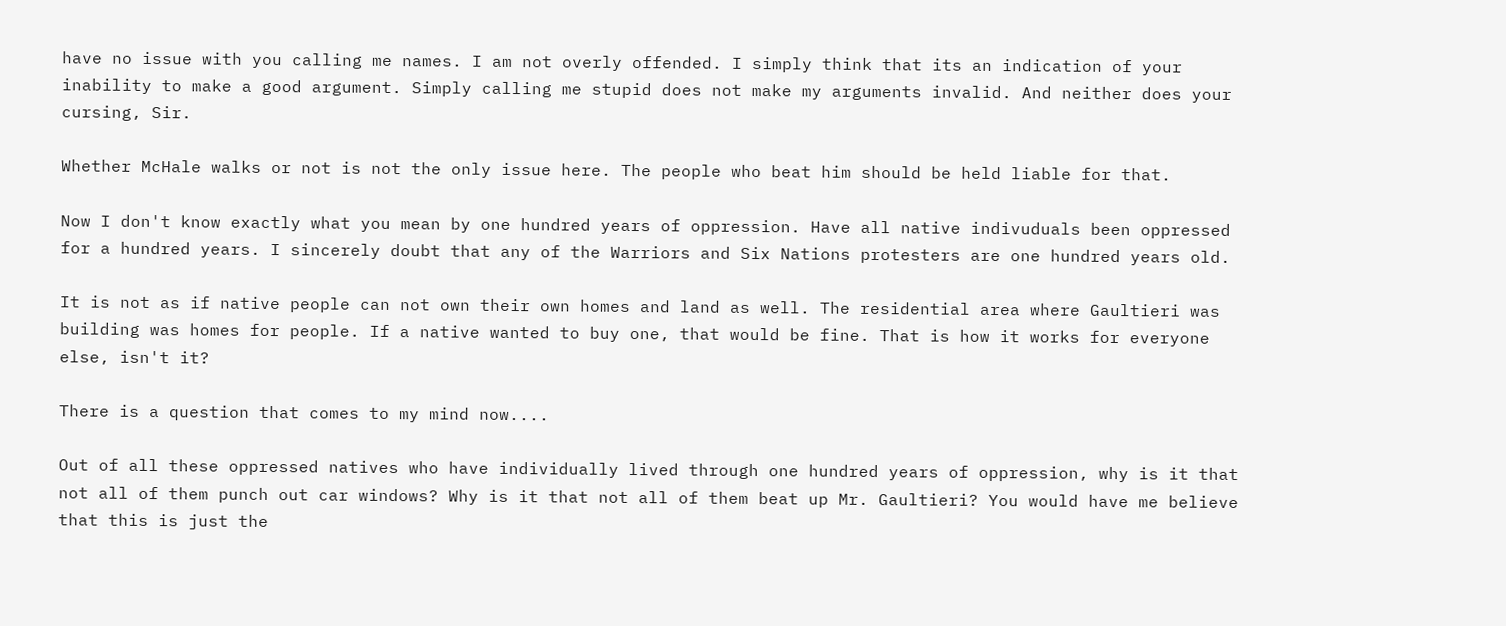have no issue with you calling me names. I am not overly offended. I simply think that its an indication of your inability to make a good argument. Simply calling me stupid does not make my arguments invalid. And neither does your cursing, Sir.

Whether McHale walks or not is not the only issue here. The people who beat him should be held liable for that.

Now I don't know exactly what you mean by one hundred years of oppression. Have all native indivuduals been oppressed for a hundred years. I sincerely doubt that any of the Warriors and Six Nations protesters are one hundred years old.

It is not as if native people can not own their own homes and land as well. The residential area where Gaultieri was building was homes for people. If a native wanted to buy one, that would be fine. That is how it works for everyone else, isn't it?

There is a question that comes to my mind now....

Out of all these oppressed natives who have individually lived through one hundred years of oppression, why is it that not all of them punch out car windows? Why is it that not all of them beat up Mr. Gaultieri? You would have me believe that this is just the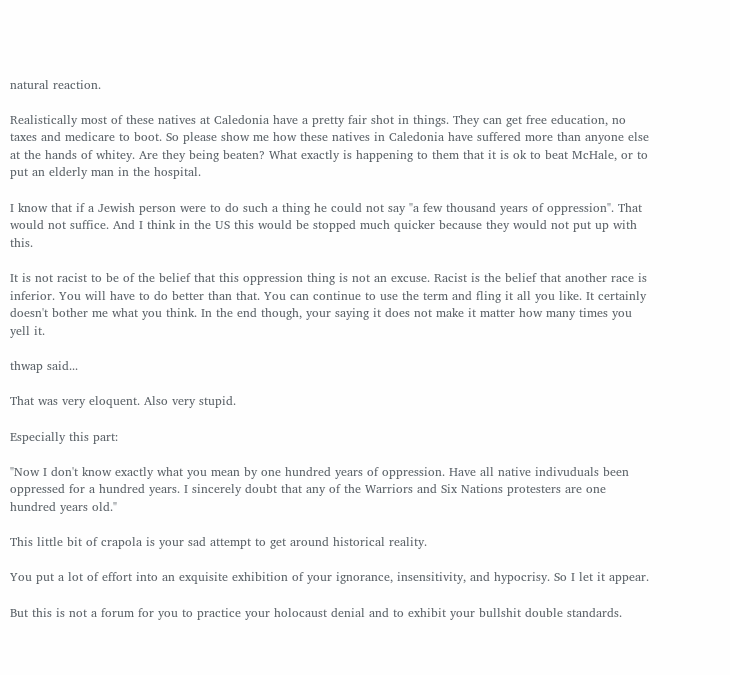natural reaction.

Realistically most of these natives at Caledonia have a pretty fair shot in things. They can get free education, no taxes and medicare to boot. So please show me how these natives in Caledonia have suffered more than anyone else at the hands of whitey. Are they being beaten? What exactly is happening to them that it is ok to beat McHale, or to put an elderly man in the hospital.

I know that if a Jewish person were to do such a thing he could not say "a few thousand years of oppression". That would not suffice. And I think in the US this would be stopped much quicker because they would not put up with this.

It is not racist to be of the belief that this oppression thing is not an excuse. Racist is the belief that another race is inferior. You will have to do better than that. You can continue to use the term and fling it all you like. It certainly doesn't bother me what you think. In the end though, your saying it does not make it matter how many times you yell it.

thwap said...

That was very eloquent. Also very stupid.

Especially this part:

"Now I don't know exactly what you mean by one hundred years of oppression. Have all native indivuduals been oppressed for a hundred years. I sincerely doubt that any of the Warriors and Six Nations protesters are one hundred years old."

This little bit of crapola is your sad attempt to get around historical reality.

You put a lot of effort into an exquisite exhibition of your ignorance, insensitivity, and hypocrisy. So I let it appear.

But this is not a forum for you to practice your holocaust denial and to exhibit your bullshit double standards.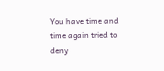You have time and time again tried to deny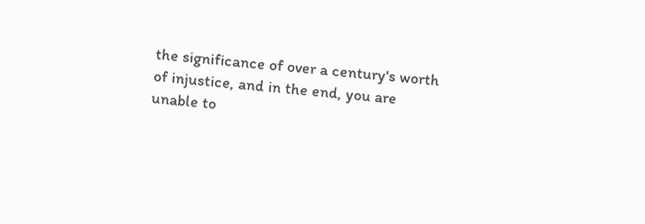the significance of over a century's worth of injustice, and in the end, you are unable to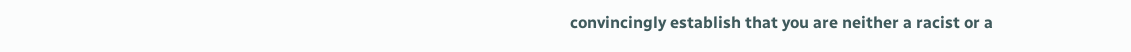convincingly establish that you are neither a racist or a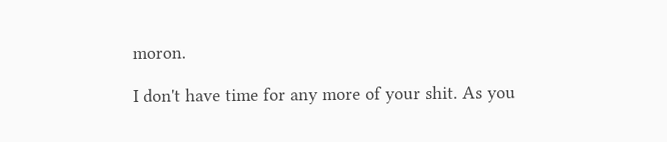moron.

I don't have time for any more of your shit. As you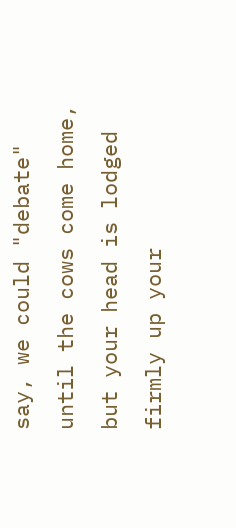say, we could "debate" until the cows come home, but your head is lodged firmly up your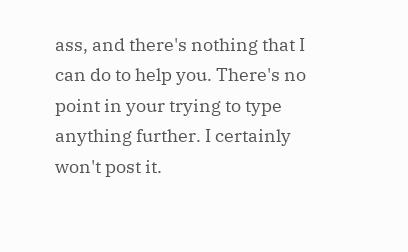ass, and there's nothing that I can do to help you. There's no point in your trying to type anything further. I certainly won't post it.